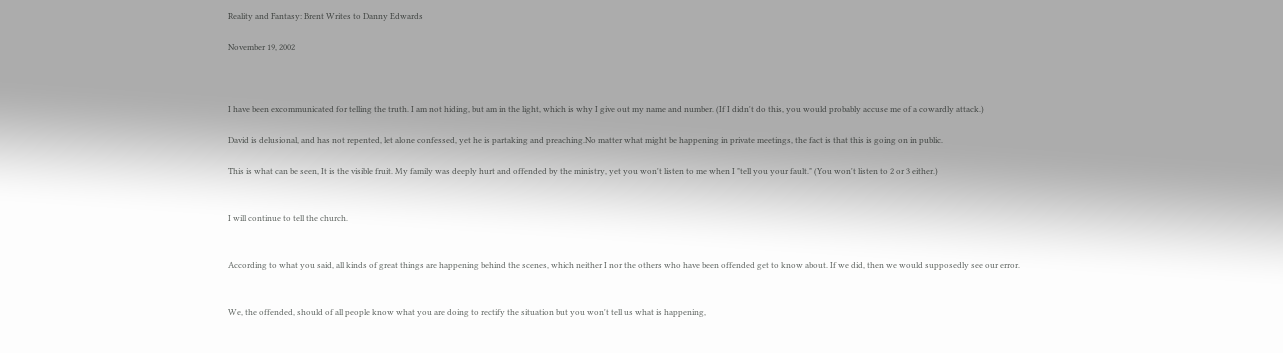Reality and Fantasy: Brent Writes to Danny Edwards

November 19, 2002



I have been excommunicated for telling the truth. I am not hiding, but am in the light, which is why I give out my name and number. (If I didn't do this, you would probably accuse me of a cowardly attack.)

David is delusional, and has not repented, let alone confessed, yet he is partaking and preaching.No matter what might be happening in private meetings, the fact is that this is going on in public.

This is what can be seen, It is the visible fruit. My family was deeply hurt and offended by the ministry, yet you won't listen to me when I "tell you your fault." (You won't listen to 2 or 3 either.)


I will continue to tell the church.


According to what you said, all kinds of great things are happening behind the scenes, which neither I nor the others who have been offended get to know about. If we did, then we would supposedly see our error.


We, the offended, should of all people know what you are doing to rectify the situation but you won't tell us what is happening,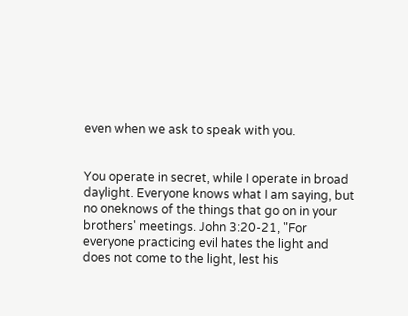even when we ask to speak with you.


You operate in secret, while I operate in broad daylight. Everyone knows what I am saying, but no oneknows of the things that go on in your brothers' meetings. John 3:20-21, "For everyone practicing evil hates the light and does not come to the light, lest his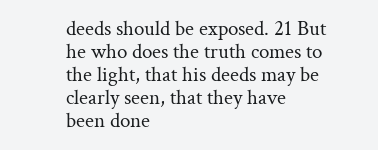deeds should be exposed. 21 But he who does the truth comes to the light, that his deeds may be clearly seen, that they have been done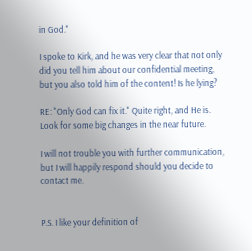in God."

I spoke to Kirk, and he was very clear that not only did you tell him about our confidential meeting, but you also told him of the content! Is he lying?

RE: "Only God can fix it." Quite right, and He is. Look for some big changes in the near future.

I will not trouble you with further communication, but I will happily respond should you decide to contact me.


P.S. I like your definition of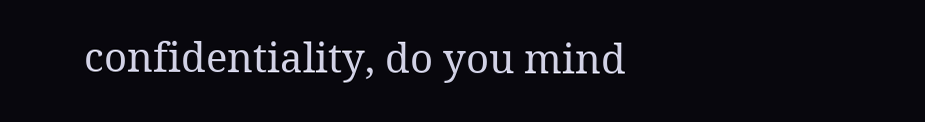confidentiality, do you mind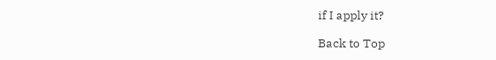if I apply it?

Back to Top